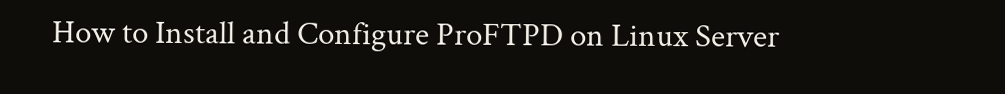How to Install and Configure ProFTPD on Linux Server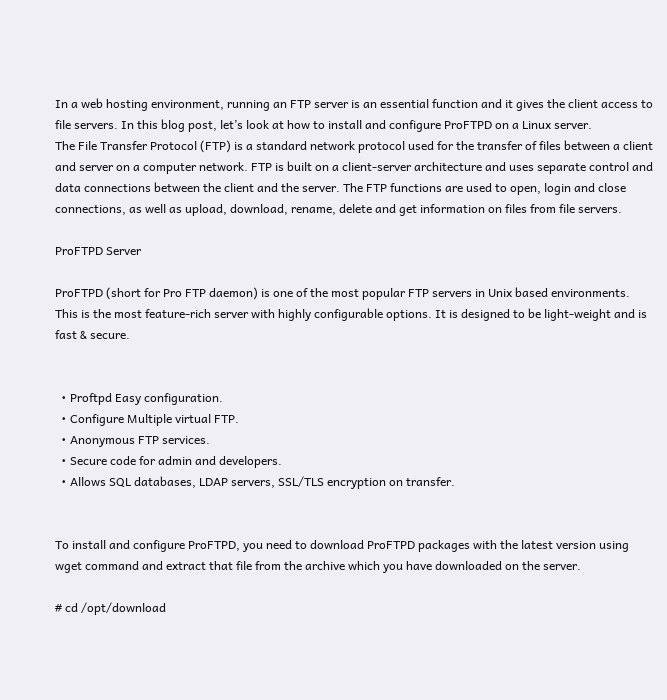In a web hosting environment, running an FTP server is an essential function and it gives the client access to file servers. In this blog post, let’s look at how to install and configure ProFTPD on a Linux server.
The File Transfer Protocol (FTP) is a standard network protocol used for the transfer of files between a client and server on a computer network. FTP is built on a client-server architecture and uses separate control and data connections between the client and the server. The FTP functions are used to open, login and close connections, as well as upload, download, rename, delete and get information on files from file servers.

ProFTPD Server

ProFTPD (short for Pro FTP daemon) is one of the most popular FTP servers in Unix based environments. This is the most feature-rich server with highly configurable options. It is designed to be light-weight and is fast & secure.


  • Proftpd Easy configuration.
  • Configure Multiple virtual FTP.
  • Anonymous FTP services.
  • Secure code for admin and developers.
  • Allows SQL databases, LDAP servers, SSL/TLS encryption on transfer.


To install and configure ProFTPD, you need to download ProFTPD packages with the latest version using wget command and extract that file from the archive which you have downloaded on the server.

# cd /opt/download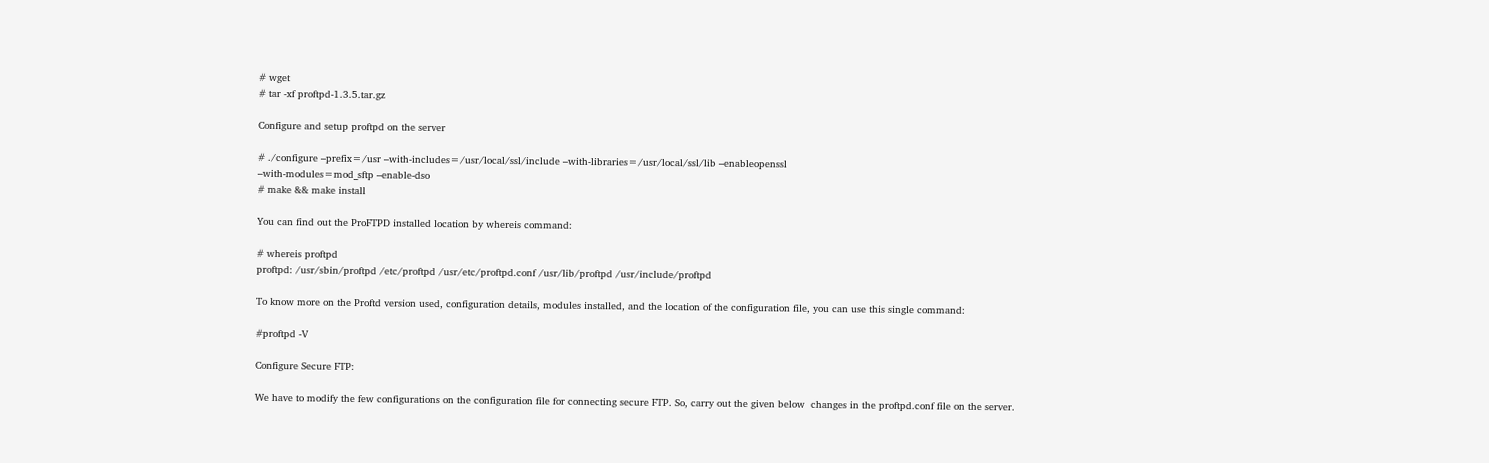# wget
# tar -xf proftpd-1.3.5.tar.gz

Configure and setup proftpd on the server

# ./configure –prefix=/usr –with-includes=/usr/local/ssl/include –with-libraries=/usr/local/ssl/lib –enableopenssl
–with-modules=mod_sftp –enable-dso
# make && make install

You can find out the ProFTPD installed location by whereis command:

# whereis proftpd
proftpd: /usr/sbin/proftpd /etc/proftpd /usr/etc/proftpd.conf /usr/lib/proftpd /usr/include/proftpd

To know more on the Proftd version used, configuration details, modules installed, and the location of the configuration file, you can use this single command:

#proftpd -V

Configure Secure FTP:

We have to modify the few configurations on the configuration file for connecting secure FTP. So, carry out the given below  changes in the proftpd.conf file on the server.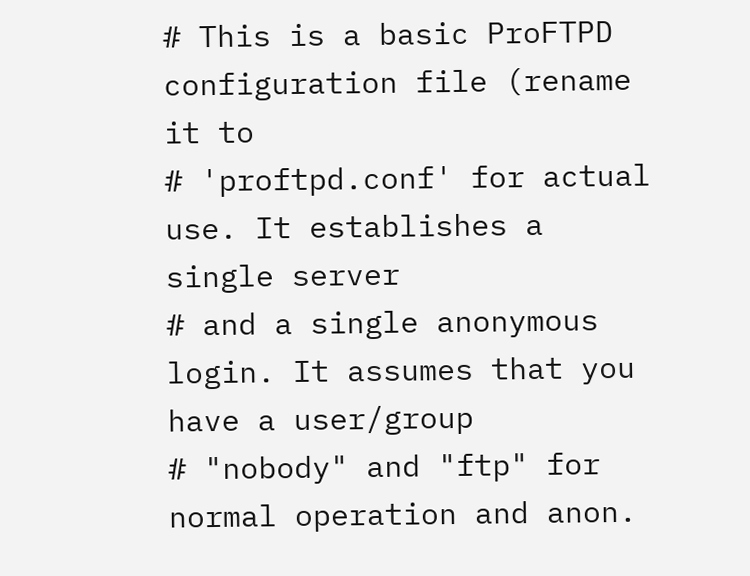# This is a basic ProFTPD configuration file (rename it to
# 'proftpd.conf' for actual use. It establishes a single server
# and a single anonymous login. It assumes that you have a user/group
# "nobody" and "ftp" for normal operation and anon.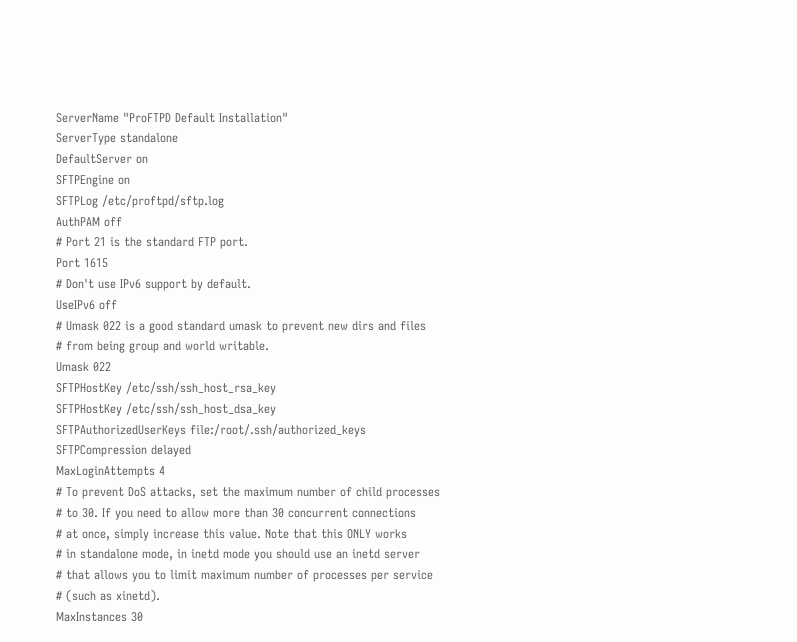ServerName "ProFTPD Default Installation"
ServerType standalone
DefaultServer on
SFTPEngine on
SFTPLog /etc/proftpd/sftp.log
AuthPAM off
# Port 21 is the standard FTP port.
Port 1615
# Don't use IPv6 support by default.
UseIPv6 off
# Umask 022 is a good standard umask to prevent new dirs and files
# from being group and world writable.
Umask 022
SFTPHostKey /etc/ssh/ssh_host_rsa_key
SFTPHostKey /etc/ssh/ssh_host_dsa_key
SFTPAuthorizedUserKeys file:/root/.ssh/authorized_keys
SFTPCompression delayed
MaxLoginAttempts 4
# To prevent DoS attacks, set the maximum number of child processes
# to 30. If you need to allow more than 30 concurrent connections
# at once, simply increase this value. Note that this ONLY works
# in standalone mode, in inetd mode you should use an inetd server
# that allows you to limit maximum number of processes per service
# (such as xinetd).
MaxInstances 30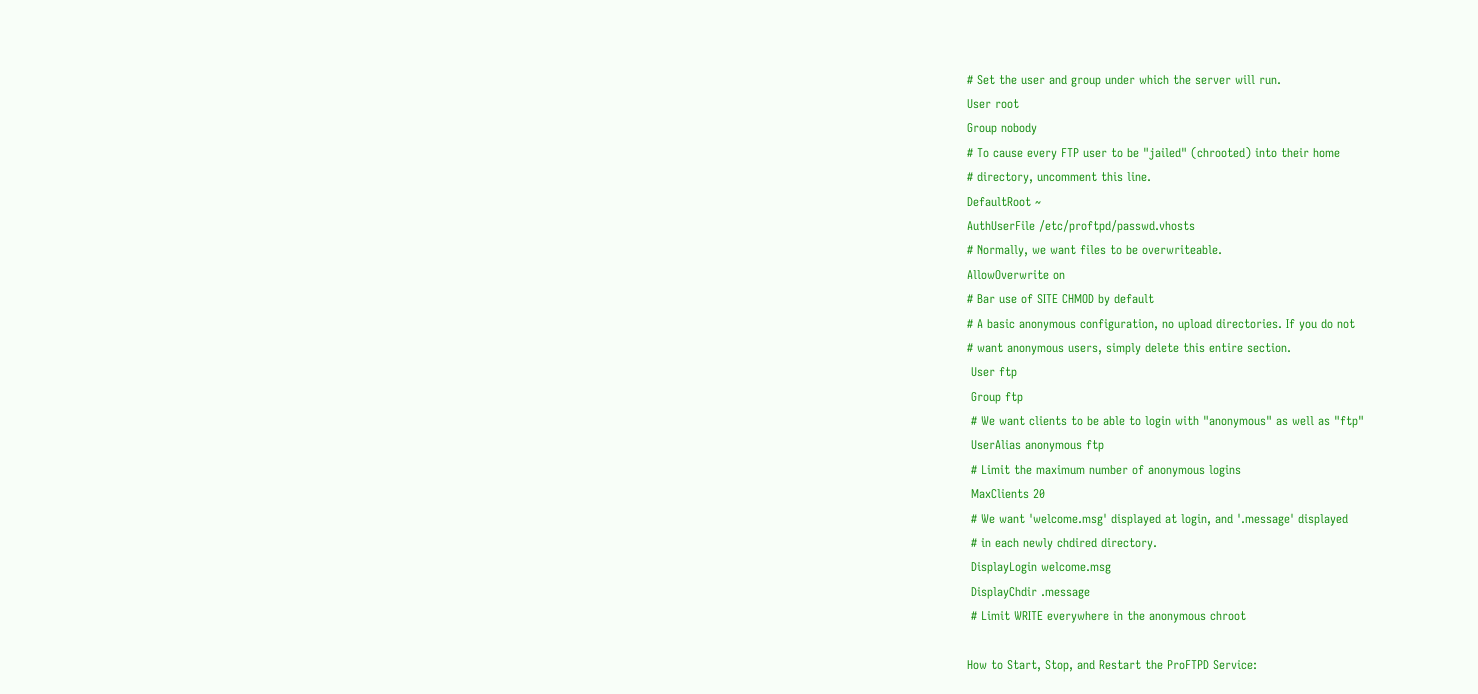# Set the user and group under which the server will run.
User root
Group nobody
# To cause every FTP user to be "jailed" (chrooted) into their home
# directory, uncomment this line.
DefaultRoot ~
AuthUserFile /etc/proftpd/passwd.vhosts
# Normally, we want files to be overwriteable.
AllowOverwrite on
# Bar use of SITE CHMOD by default
# A basic anonymous configuration, no upload directories. If you do not
# want anonymous users, simply delete this entire section.
 User ftp
 Group ftp
 # We want clients to be able to login with "anonymous" as well as "ftp"
 UserAlias anonymous ftp
 # Limit the maximum number of anonymous logins
 MaxClients 20
 # We want 'welcome.msg' displayed at login, and '.message' displayed
 # in each newly chdired directory.
 DisplayLogin welcome.msg
 DisplayChdir .message
 # Limit WRITE everywhere in the anonymous chroot

How to Start, Stop, and Restart the ProFTPD Service: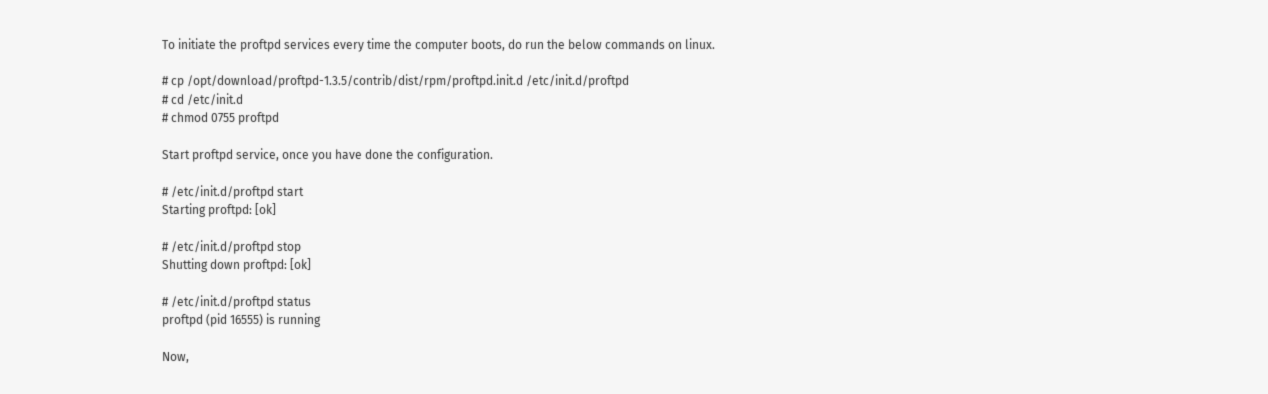To initiate the proftpd services every time the computer boots, do run the below commands on linux.

# cp /opt/download/proftpd-1.3.5/contrib/dist/rpm/proftpd.init.d /etc/init.d/proftpd
# cd /etc/init.d
# chmod 0755 proftpd

Start proftpd service, once you have done the configuration.

# /etc/init.d/proftpd start
Starting proftpd: [ok]

# /etc/init.d/proftpd stop
Shutting down proftpd: [ok]

# /etc/init.d/proftpd status
proftpd (pid 16555) is running

Now,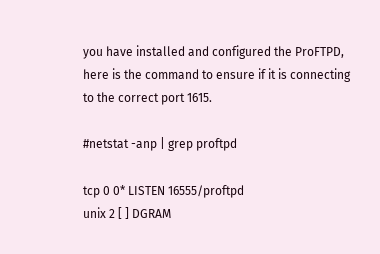you have installed and configured the ProFTPD, here is the command to ensure if it is connecting to the correct port 1615.

#netstat -anp | grep proftpd

tcp 0 0* LISTEN 16555/proftpd
unix 2 [ ] DGRAM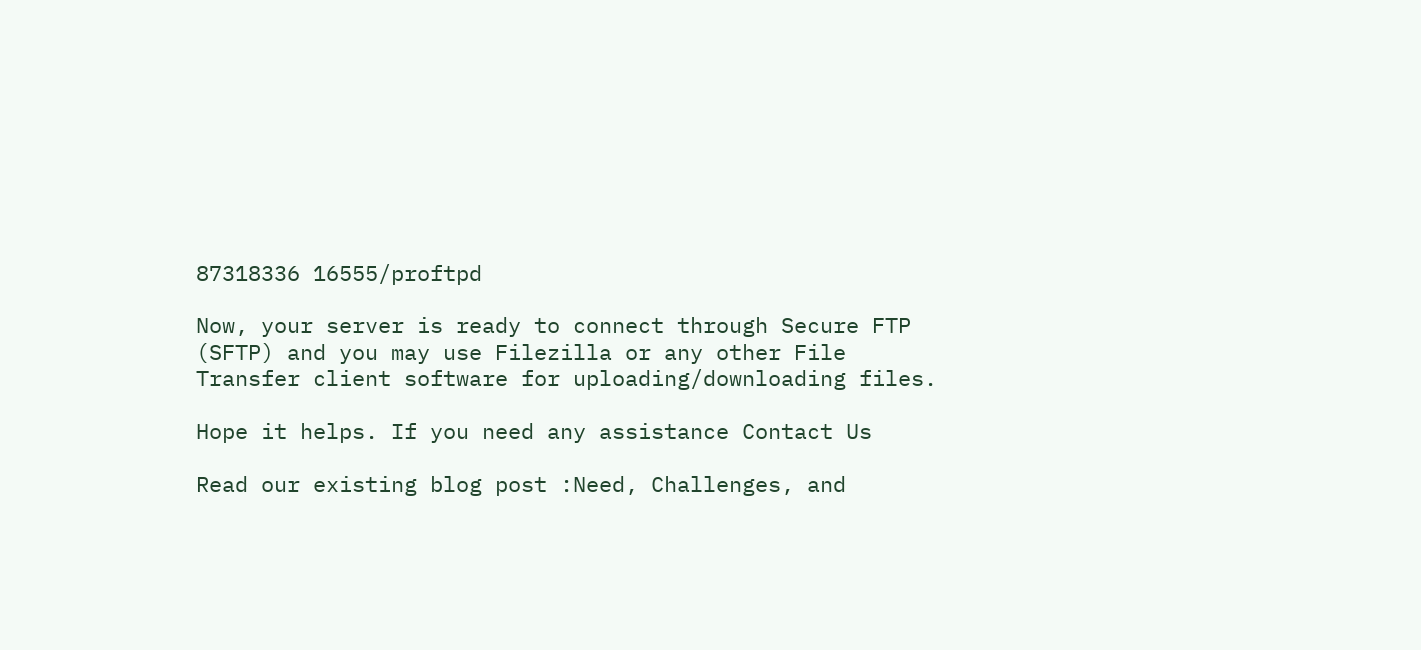87318336 16555/proftpd

Now, your server is ready to connect through Secure FTP (SFTP) and you may use Filezilla or any other File Transfer client software for uploading/downloading files.

Hope it helps. If you need any assistance Contact Us

Read our existing blog post :Need, Challenges, and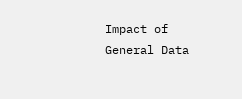Impact of General Data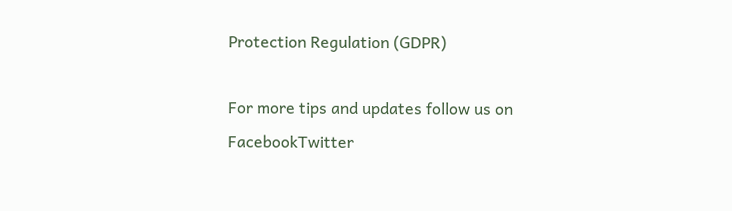Protection Regulation (GDPR)

For more tips and updates follow us on FacebookTwitter